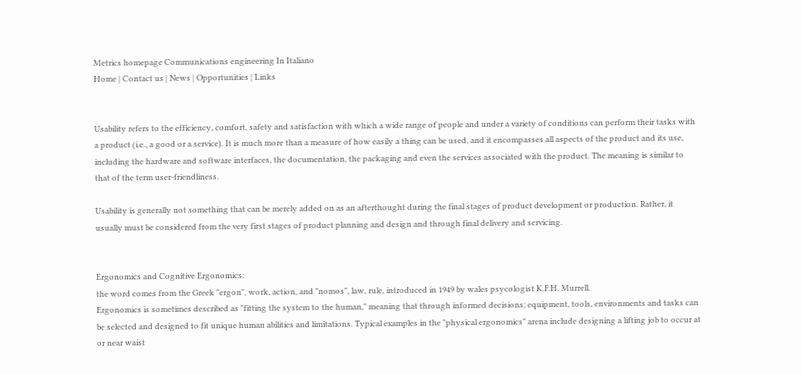Metrics homepage Communications engineering In Italiano
Home | Contact us | News | Opportunities | Links


Usability refers to the efficiency, comfort, safety and satisfaction with which a wide range of people and under a variety of conditions can perform their tasks with a product (i.e., a good or a service). It is much more than a measure of how easily a thing can be used, and it encompasses all aspects of the product and its use, including the hardware and software interfaces, the documentation, the packaging and even the services associated with the product. The meaning is similar to that of the term user-friendliness.

Usability is generally not something that can be merely added on as an afterthought during the final stages of product development or production. Rather, it usually must be considered from the very first stages of product planning and design and through final delivery and servicing.


Ergonomics and Cognitive Ergonomics:
the word comes from the Greek "ergon", work, action, and "nomos", law, rule, introduced in 1949 by wales psycologist K.F.H. Murrell.
Ergonomics is sometimes described as "fitting the system to the human," meaning that through informed decisions; equipment, tools, environments and tasks can be selected and designed to fit unique human abilities and limitations. Typical examples in the "physical ergonomics" arena include designing a lifting job to occur at or near waist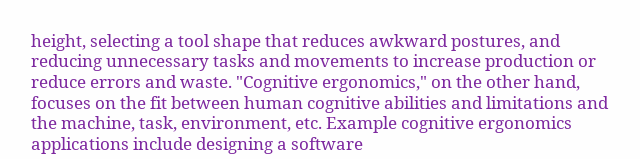height, selecting a tool shape that reduces awkward postures, and reducing unnecessary tasks and movements to increase production or reduce errors and waste. "Cognitive ergonomics," on the other hand, focuses on the fit between human cognitive abilities and limitations and the machine, task, environment, etc. Example cognitive ergonomics applications include designing a software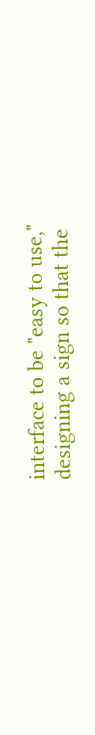interface to be "easy to use," designing a sign so that the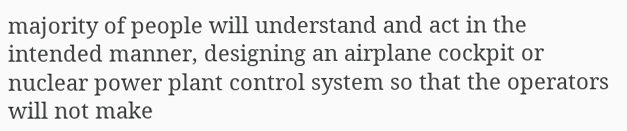majority of people will understand and act in the intended manner, designing an airplane cockpit or nuclear power plant control system so that the operators will not make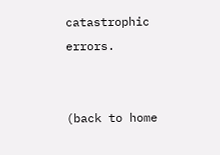catastrophic errors.


(back to home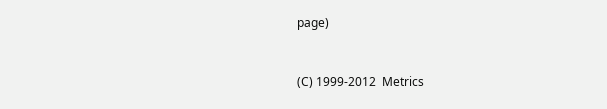page)


(C) 1999-2012  Metrics